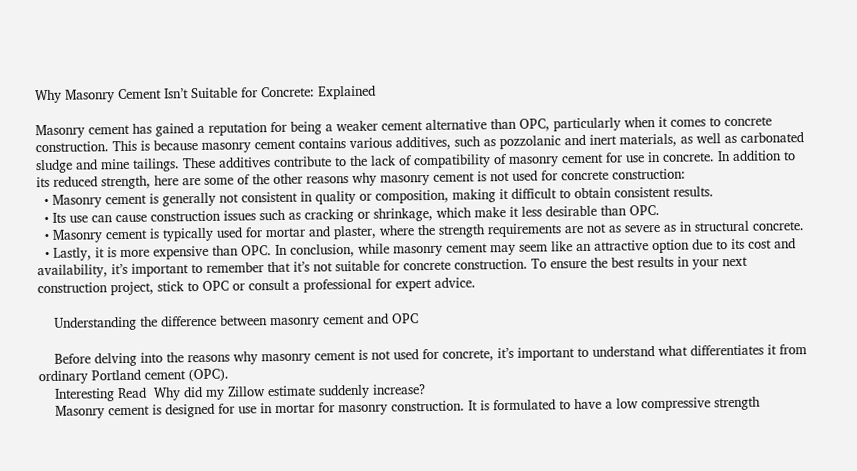Why Masonry Cement Isn’t Suitable for Concrete: Explained

Masonry cement has gained a reputation for being a weaker cement alternative than OPC, particularly when it comes to concrete construction. This is because masonry cement contains various additives, such as pozzolanic and inert materials, as well as carbonated sludge and mine tailings. These additives contribute to the lack of compatibility of masonry cement for use in concrete. In addition to its reduced strength, here are some of the other reasons why masonry cement is not used for concrete construction:
  • Masonry cement is generally not consistent in quality or composition, making it difficult to obtain consistent results.
  • Its use can cause construction issues such as cracking or shrinkage, which make it less desirable than OPC.
  • Masonry cement is typically used for mortar and plaster, where the strength requirements are not as severe as in structural concrete.
  • Lastly, it is more expensive than OPC. In conclusion, while masonry cement may seem like an attractive option due to its cost and availability, it’s important to remember that it’s not suitable for concrete construction. To ensure the best results in your next construction project, stick to OPC or consult a professional for expert advice.

    Understanding the difference between masonry cement and OPC

    Before delving into the reasons why masonry cement is not used for concrete, it’s important to understand what differentiates it from ordinary Portland cement (OPC).
    Interesting Read  Why did my Zillow estimate suddenly increase?
    Masonry cement is designed for use in mortar for masonry construction. It is formulated to have a low compressive strength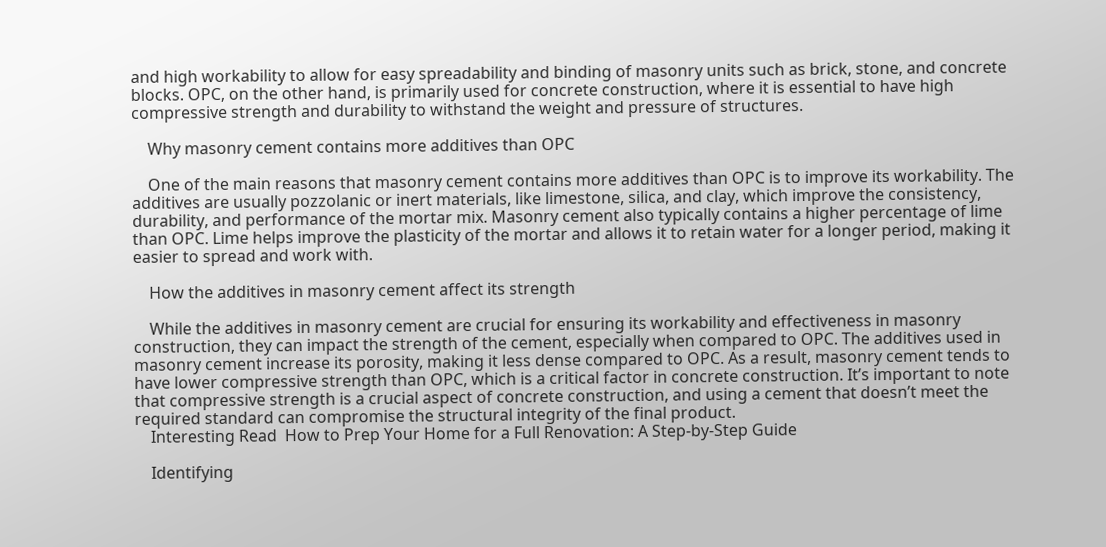and high workability to allow for easy spreadability and binding of masonry units such as brick, stone, and concrete blocks. OPC, on the other hand, is primarily used for concrete construction, where it is essential to have high compressive strength and durability to withstand the weight and pressure of structures.

    Why masonry cement contains more additives than OPC

    One of the main reasons that masonry cement contains more additives than OPC is to improve its workability. The additives are usually pozzolanic or inert materials, like limestone, silica, and clay, which improve the consistency, durability, and performance of the mortar mix. Masonry cement also typically contains a higher percentage of lime than OPC. Lime helps improve the plasticity of the mortar and allows it to retain water for a longer period, making it easier to spread and work with.

    How the additives in masonry cement affect its strength

    While the additives in masonry cement are crucial for ensuring its workability and effectiveness in masonry construction, they can impact the strength of the cement, especially when compared to OPC. The additives used in masonry cement increase its porosity, making it less dense compared to OPC. As a result, masonry cement tends to have lower compressive strength than OPC, which is a critical factor in concrete construction. It’s important to note that compressive strength is a crucial aspect of concrete construction, and using a cement that doesn’t meet the required standard can compromise the structural integrity of the final product.
    Interesting Read  How to Prep Your Home for a Full Renovation: A Step-by-Step Guide

    Identifying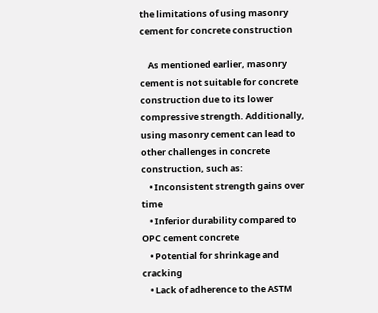the limitations of using masonry cement for concrete construction

    As mentioned earlier, masonry cement is not suitable for concrete construction due to its lower compressive strength. Additionally, using masonry cement can lead to other challenges in concrete construction, such as:
    • Inconsistent strength gains over time
    • Inferior durability compared to OPC cement concrete
    • Potential for shrinkage and cracking
    • Lack of adherence to the ASTM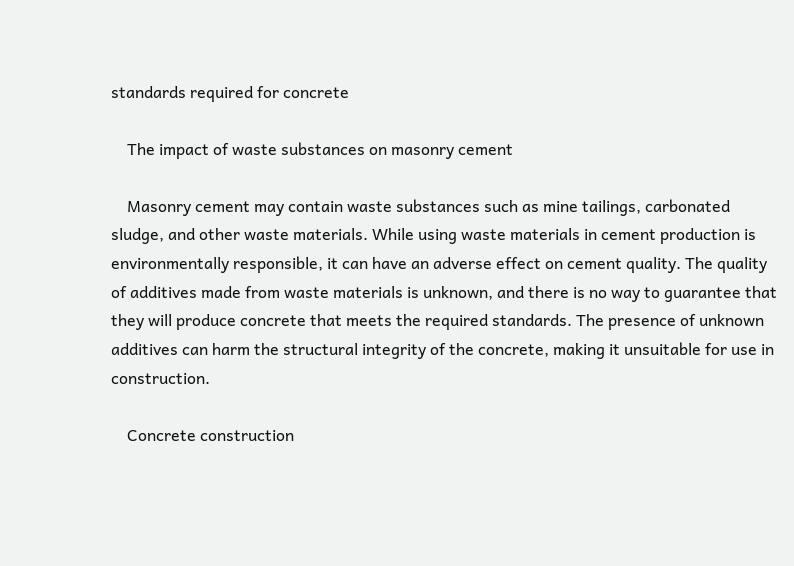standards required for concrete

    The impact of waste substances on masonry cement

    Masonry cement may contain waste substances such as mine tailings, carbonated sludge, and other waste materials. While using waste materials in cement production is environmentally responsible, it can have an adverse effect on cement quality. The quality of additives made from waste materials is unknown, and there is no way to guarantee that they will produce concrete that meets the required standards. The presence of unknown additives can harm the structural integrity of the concrete, making it unsuitable for use in construction.

    Concrete construction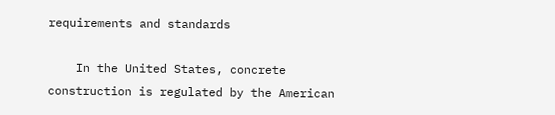requirements and standards

    In the United States, concrete construction is regulated by the American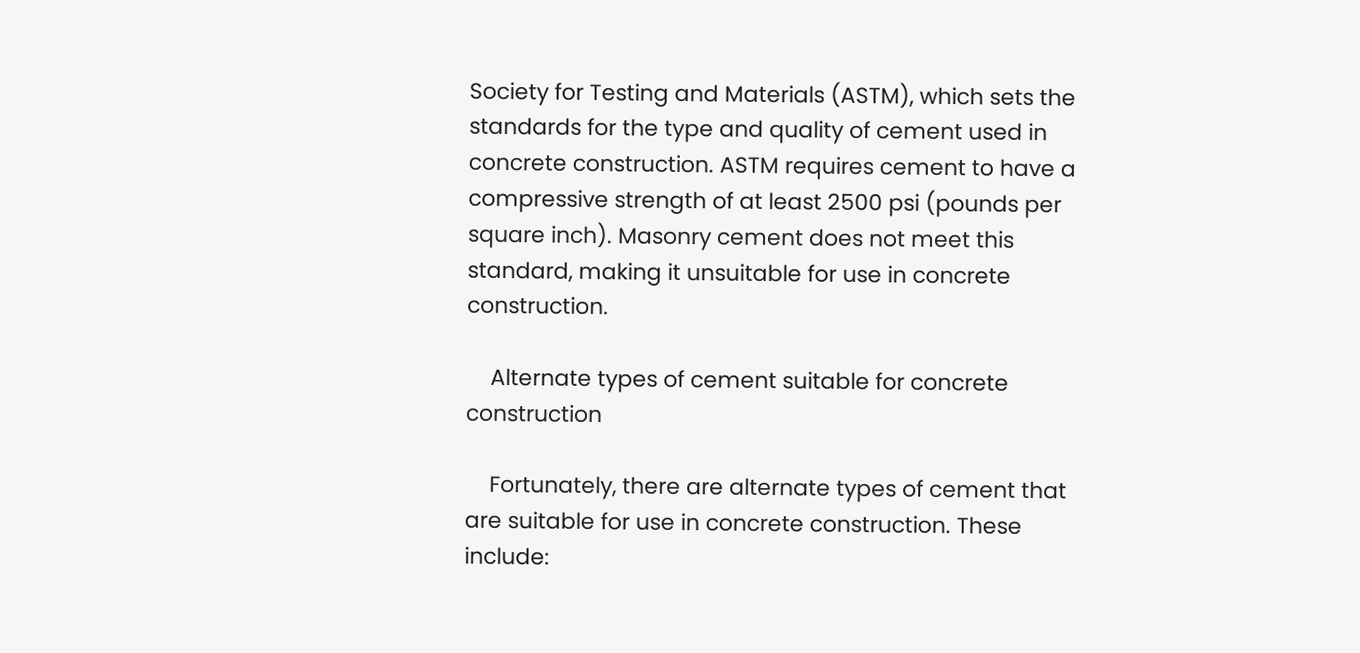Society for Testing and Materials (ASTM), which sets the standards for the type and quality of cement used in concrete construction. ASTM requires cement to have a compressive strength of at least 2500 psi (pounds per square inch). Masonry cement does not meet this standard, making it unsuitable for use in concrete construction.

    Alternate types of cement suitable for concrete construction

    Fortunately, there are alternate types of cement that are suitable for use in concrete construction. These include: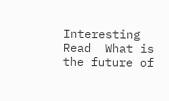Interesting Read  What is the future of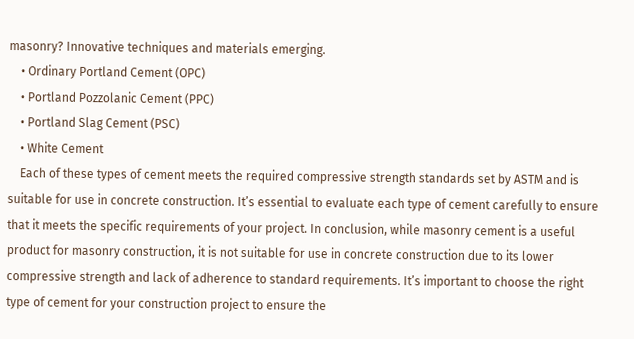masonry? Innovative techniques and materials emerging.
    • Ordinary Portland Cement (OPC)
    • Portland Pozzolanic Cement (PPC)
    • Portland Slag Cement (PSC)
    • White Cement
    Each of these types of cement meets the required compressive strength standards set by ASTM and is suitable for use in concrete construction. It’s essential to evaluate each type of cement carefully to ensure that it meets the specific requirements of your project. In conclusion, while masonry cement is a useful product for masonry construction, it is not suitable for use in concrete construction due to its lower compressive strength and lack of adherence to standard requirements. It’s important to choose the right type of cement for your construction project to ensure the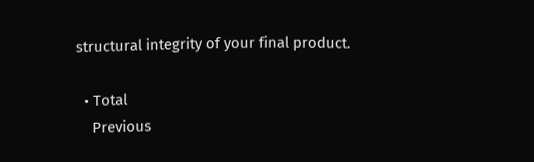structural integrity of your final product.

  • Total
    Previous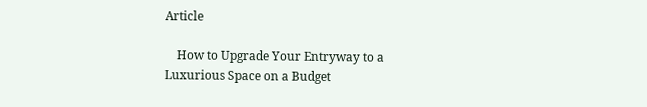Article

    How to Upgrade Your Entryway to a Luxurious Space on a Budget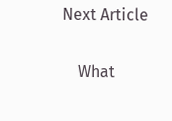Next Article

    What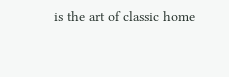is the art of classic home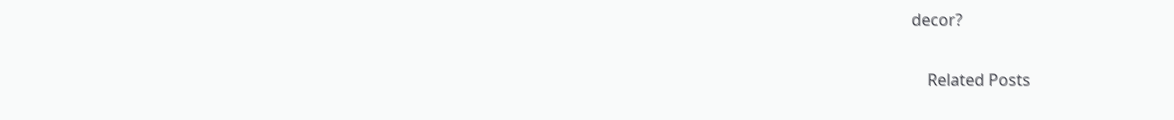decor?

    Related Posts